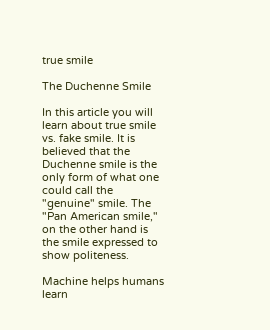true smile

The Duchenne Smile

In this article you will learn about true smile vs. fake smile. It is believed that the Duchenne smile is the only form of what one could call the "genuine" smile. The "Pan American smile," on the other hand is the smile expressed to show politeness.

Machine helps humans learn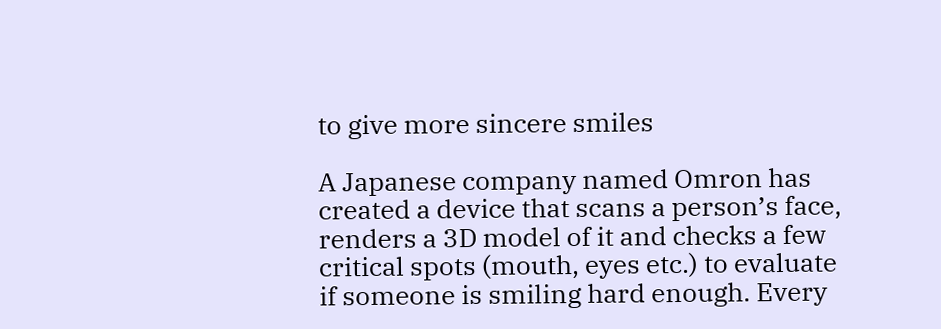to give more sincere smiles

A Japanese company named Omron has created a device that scans a person’s face, renders a 3D model of it and checks a few critical spots (mouth, eyes etc.) to evaluate if someone is smiling hard enough. Every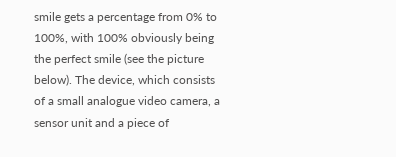smile gets a percentage from 0% to 100%, with 100% obviously being the perfect smile (see the picture below). The device, which consists of a small analogue video camera, a sensor unit and a piece of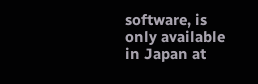software, is only available in Japan at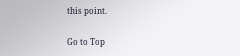this point.

Go to Top